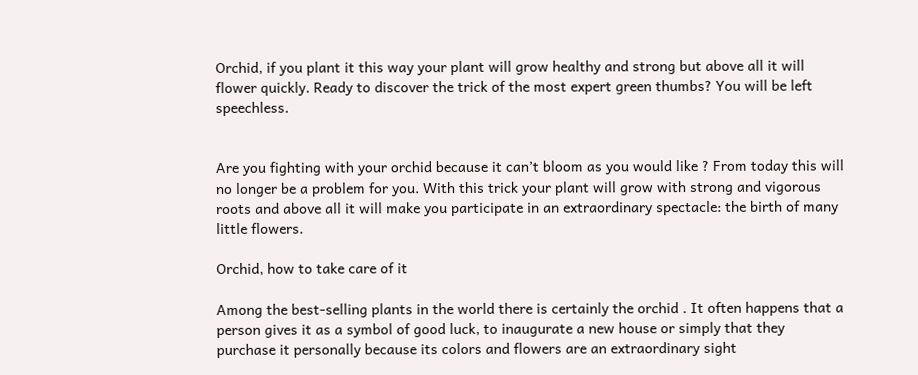Orchid, if you plant it this way your plant will grow healthy and strong but above all it will flower quickly. Ready to discover the trick of the most expert green thumbs? You will be left speechless.


Are you fighting with your orchid because it can’t bloom as you would like ? From today this will no longer be a problem for you. With this trick your plant will grow with strong and vigorous roots and above all it will make you participate in an extraordinary spectacle: the birth of many little flowers.

Orchid, how to take care of it

Among the best-selling plants in the world there is certainly the orchid . It often happens that a person gives it as a symbol of good luck, to inaugurate a new house or simply that they purchase it personally because its colors and flowers are an extraordinary sight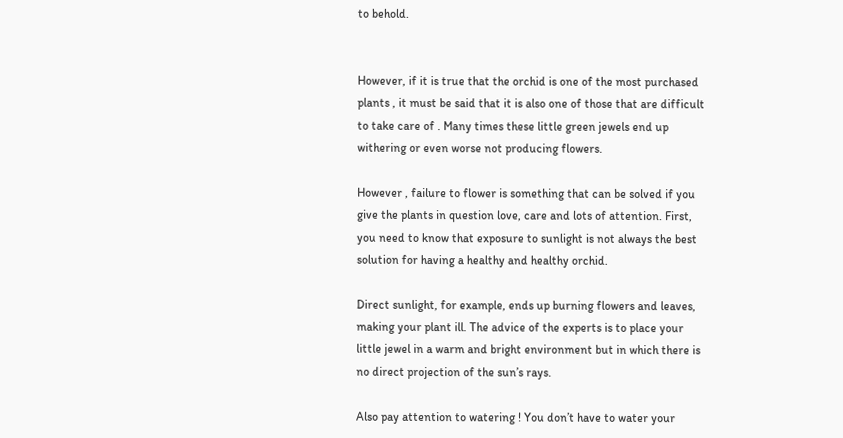to behold.


However, if it is true that the orchid is one of the most purchased plants , it must be said that it is also one of those that are difficult to take care of . Many times these little green jewels end up withering or even worse not producing flowers.

However , failure to flower is something that can be solved if you give the plants in question love, care and lots of attention. First, you need to know that exposure to sunlight is not always the best solution for having a healthy and healthy orchid.

Direct sunlight, for example, ends up burning flowers and leaves, making your plant ill. The advice of the experts is to place your little jewel in a warm and bright environment but in which there is no direct projection of the sun’s rays.

Also pay attention to watering ! You don’t have to water your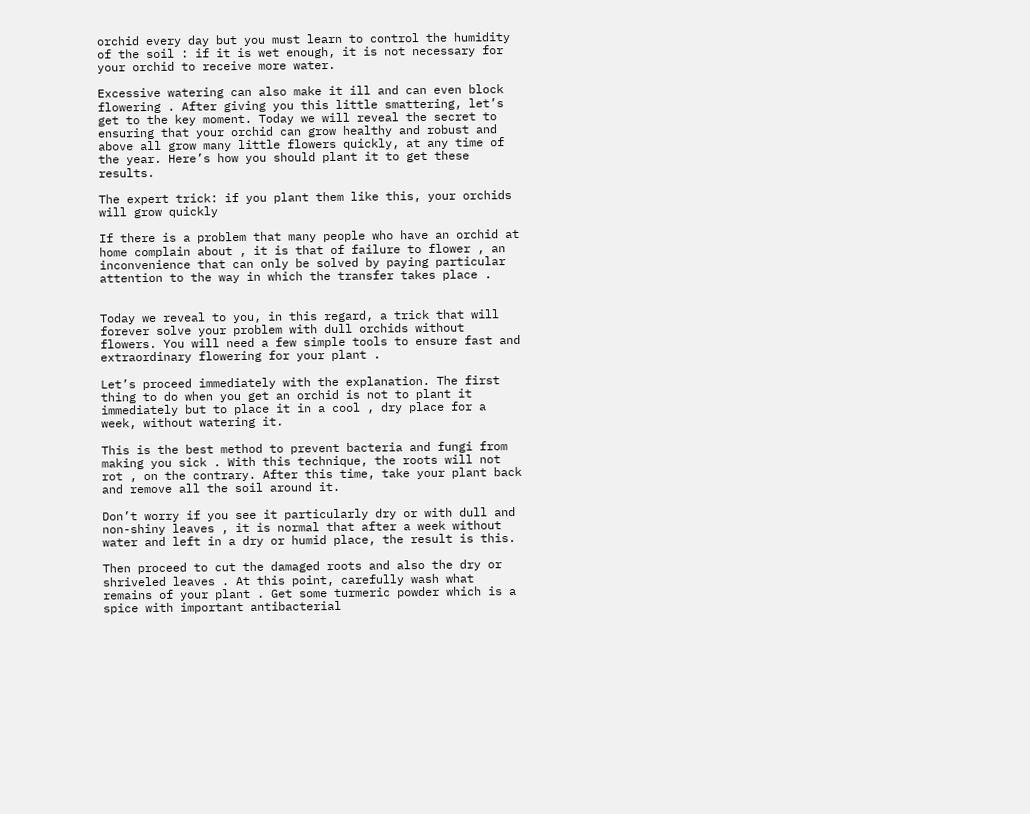orchid every day but you must learn to control the humidity of the soil : if it is wet enough, it is not necessary for your orchid to receive more water.

Excessive watering can also make it ill and can even block flowering . After giving you this little smattering, let’s get to the key moment. Today we will reveal the secret to ensuring that your orchid can grow healthy and robust and above all grow many little flowers quickly, at any time of the year. Here’s how you should plant it to get these results.

The expert trick: if you plant them like this, your orchids will grow quickly

If there is a problem that many people who have an orchid at home complain about , it is that of failure to flower , an inconvenience that can only be solved by paying particular attention to the way in which the transfer takes place .


Today we reveal to you, in this regard, a trick that will forever solve your problem with dull orchids without flowers. You will need a few simple tools to ensure fast and extraordinary flowering for your plant .

Let’s proceed immediately with the explanation. The first thing to do when you get an orchid is not to plant it immediately but to place it in a cool , dry place for a week, without watering it.

This is the best method to prevent bacteria and fungi from making you sick . With this technique, the roots will not rot , on the contrary. After this time, take your plant back and remove all the soil around it.

Don’t worry if you see it particularly dry or with dull and non-shiny leaves , it is normal that after a week without water and left in a dry or humid place, the result is this.

Then proceed to cut the damaged roots and also the dry or shriveled leaves . At this point, carefully wash what remains of your plant . Get some turmeric powder which is a spice with important antibacterial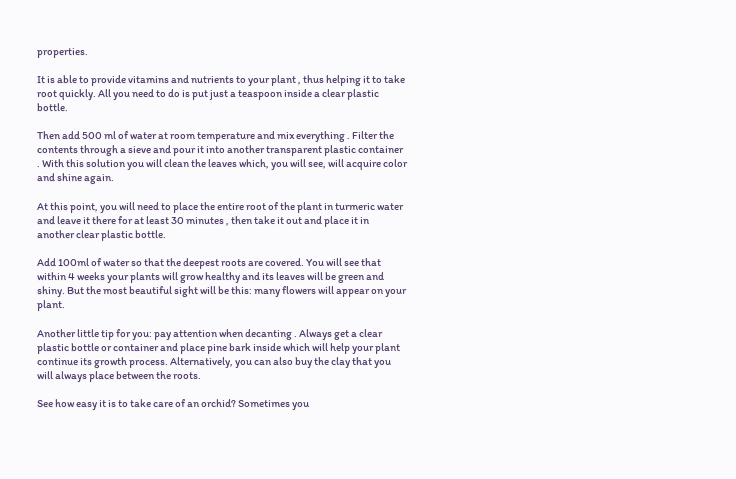properties.

It is able to provide vitamins and nutrients to your plant , thus helping it to take root quickly. All you need to do is put just a teaspoon inside a clear plastic bottle.

Then add 500 ml of water at room temperature and mix everything . Filter the contents through a sieve and pour it into another transparent plastic container . With this solution you will clean the leaves which, you will see, will acquire color and shine again.

At this point, you will need to place the entire root of the plant in turmeric water and leave it there for at least 30 minutes , then take it out and place it in another clear plastic bottle.

Add 100ml of water so that the deepest roots are covered. You will see that within 4 weeks your plants will grow healthy and its leaves will be green and shiny. But the most beautiful sight will be this: many flowers will appear on your plant.

Another little tip for you: pay attention when decanting . Always get a clear plastic bottle or container and place pine bark inside which will help your plant continue its growth process. Alternatively, you can also buy the clay that you will always place between the roots.

See how easy it is to take care of an orchid? Sometimes you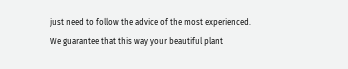just need to follow the advice of the most experienced. We guarantee that this way your beautiful plant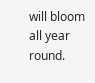will bloom all year round.